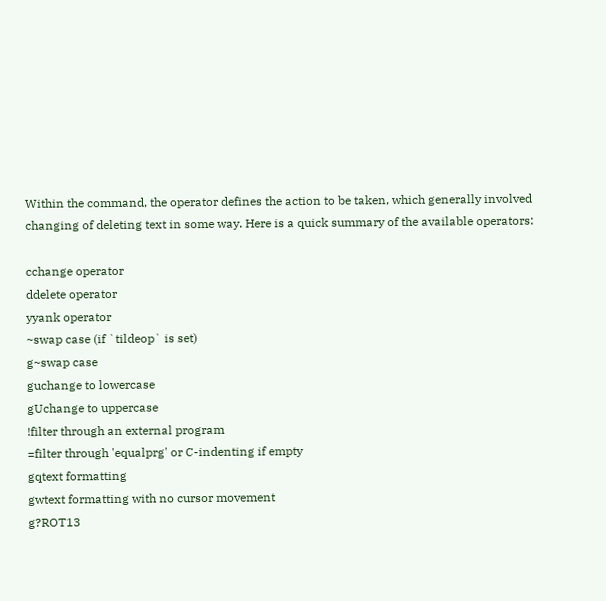Within the command, the operator defines the action to be taken, which generally involved changing of deleting text in some way. Here is a quick summary of the available operators:

cchange operator
ddelete operator
yyank operator
~swap case (if `tildeop` is set)
g~swap case
guchange to lowercase
gUchange to uppercase
!filter through an external program
=filter through 'equalprg' or C-indenting if empty
gqtext formatting
gwtext formatting with no cursor movement
g?ROT13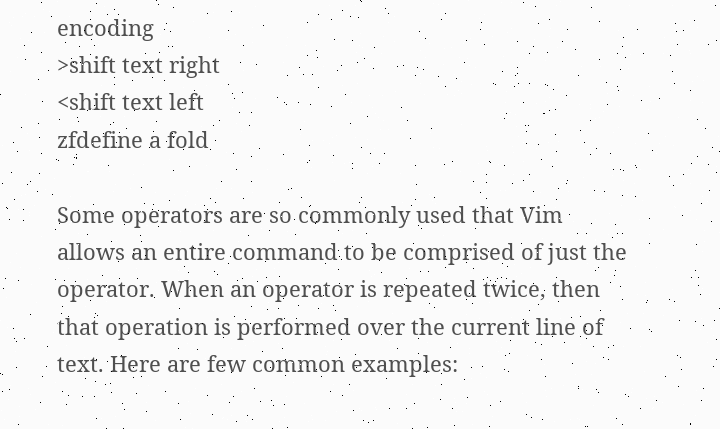encoding
>shift text right
<shift text left
zfdefine a fold

Some operators are so commonly used that Vim allows an entire command to be comprised of just the operator. When an operator is repeated twice, then that operation is performed over the current line of text. Here are few common examples: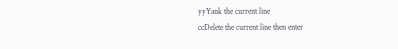yyYank the current line
ccDelete the current line then enter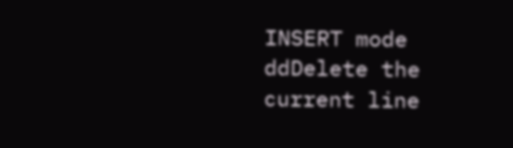INSERT mode
ddDelete the current line